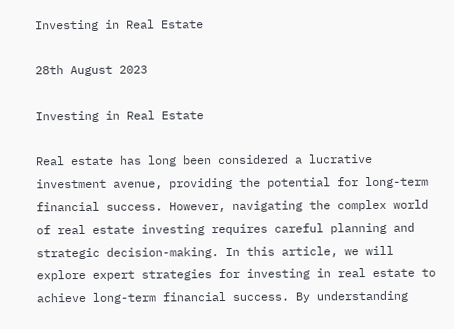Investing in Real Estate

28th August 2023

Investing in Real Estate

Real estate has long been considered a lucrative investment avenue, providing the potential for long-term financial success. However, navigating the complex world of real estate investing requires careful planning and strategic decision-making. In this article, we will explore expert strategies for investing in real estate to achieve long-term financial success. By understanding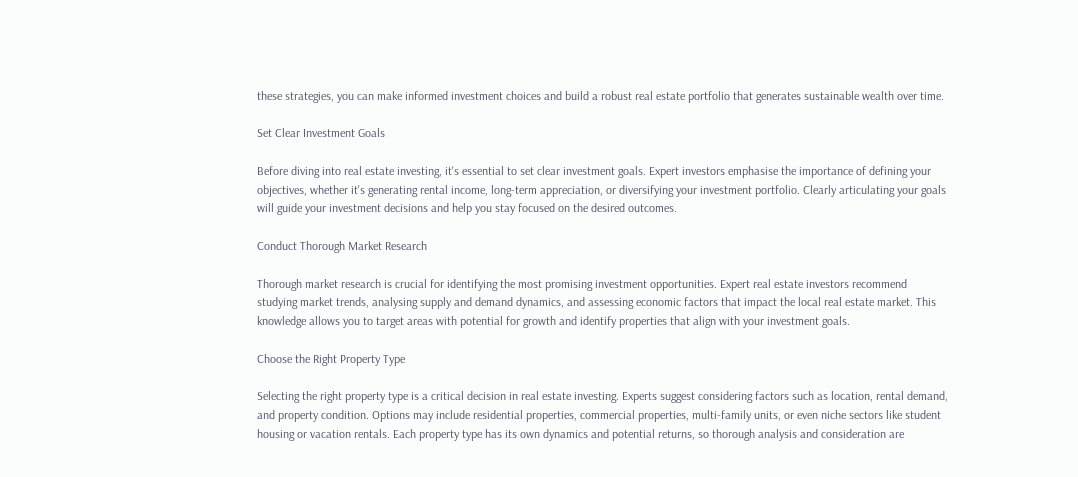these strategies, you can make informed investment choices and build a robust real estate portfolio that generates sustainable wealth over time.

Set Clear Investment Goals

Before diving into real estate investing, it's essential to set clear investment goals. Expert investors emphasise the importance of defining your objectives, whether it's generating rental income, long-term appreciation, or diversifying your investment portfolio. Clearly articulating your goals will guide your investment decisions and help you stay focused on the desired outcomes.

Conduct Thorough Market Research

Thorough market research is crucial for identifying the most promising investment opportunities. Expert real estate investors recommend studying market trends, analysing supply and demand dynamics, and assessing economic factors that impact the local real estate market. This knowledge allows you to target areas with potential for growth and identify properties that align with your investment goals.

Choose the Right Property Type

Selecting the right property type is a critical decision in real estate investing. Experts suggest considering factors such as location, rental demand, and property condition. Options may include residential properties, commercial properties, multi-family units, or even niche sectors like student housing or vacation rentals. Each property type has its own dynamics and potential returns, so thorough analysis and consideration are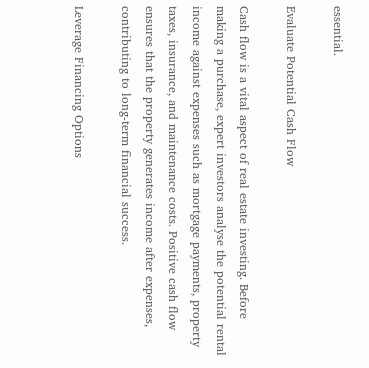essential.

Evaluate Potential Cash Flow

Cash flow is a vital aspect of real estate investing. Before making a purchase, expert investors analyse the potential rental income against expenses such as mortgage payments, property taxes, insurance, and maintenance costs. Positive cash flow ensures that the property generates income after expenses, contributing to long-term financial success.

Leverage Financing Options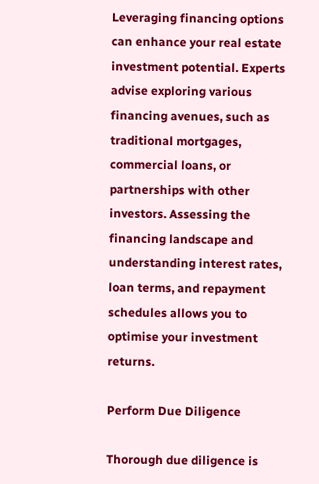Leveraging financing options can enhance your real estate investment potential. Experts advise exploring various financing avenues, such as traditional mortgages, commercial loans, or partnerships with other investors. Assessing the financing landscape and understanding interest rates, loan terms, and repayment schedules allows you to optimise your investment returns.

Perform Due Diligence

Thorough due diligence is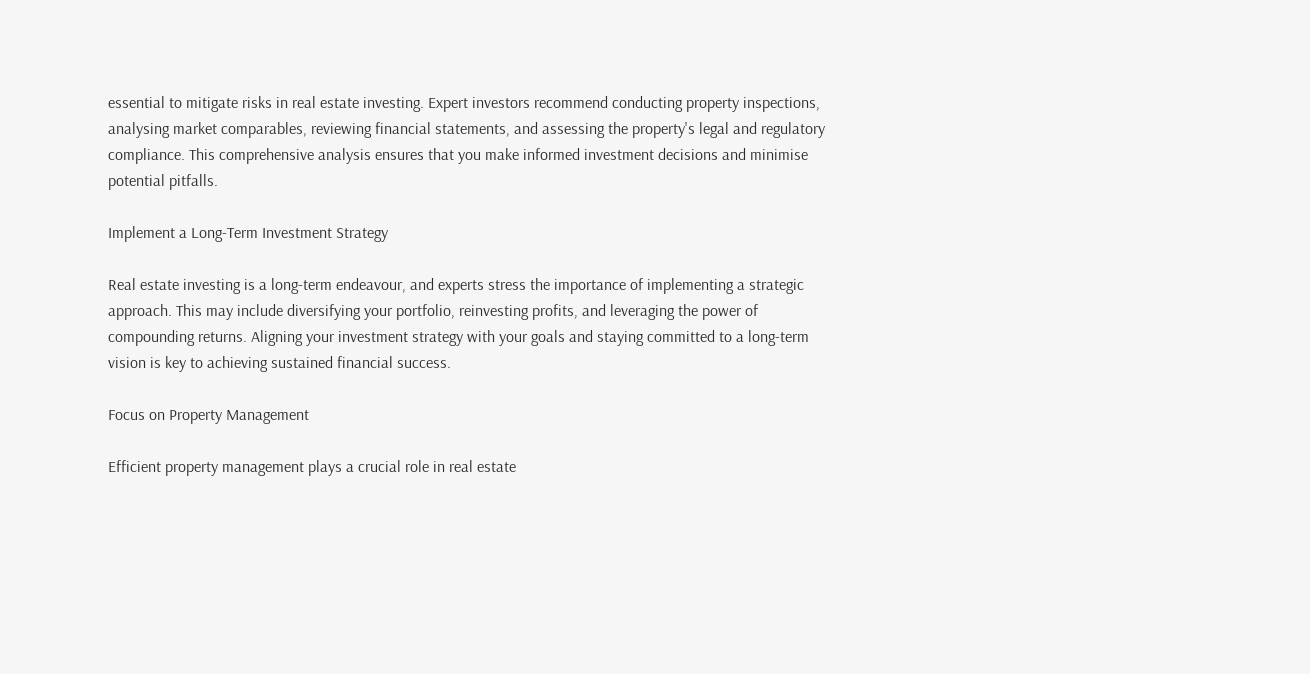essential to mitigate risks in real estate investing. Expert investors recommend conducting property inspections, analysing market comparables, reviewing financial statements, and assessing the property's legal and regulatory compliance. This comprehensive analysis ensures that you make informed investment decisions and minimise potential pitfalls.

Implement a Long-Term Investment Strategy

Real estate investing is a long-term endeavour, and experts stress the importance of implementing a strategic approach. This may include diversifying your portfolio, reinvesting profits, and leveraging the power of compounding returns. Aligning your investment strategy with your goals and staying committed to a long-term vision is key to achieving sustained financial success.

Focus on Property Management

Efficient property management plays a crucial role in real estate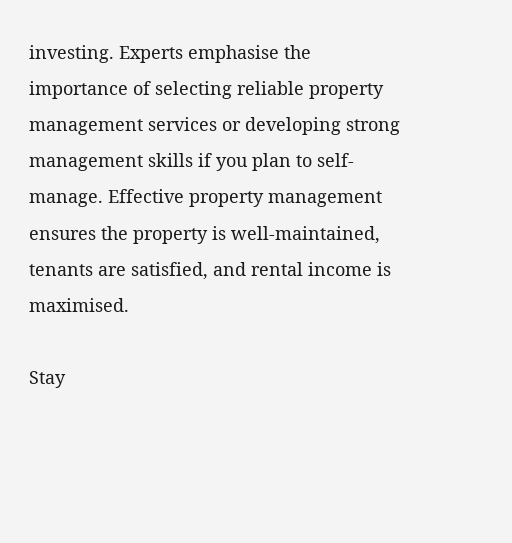investing. Experts emphasise the importance of selecting reliable property management services or developing strong management skills if you plan to self-manage. Effective property management ensures the property is well-maintained, tenants are satisfied, and rental income is maximised.

Stay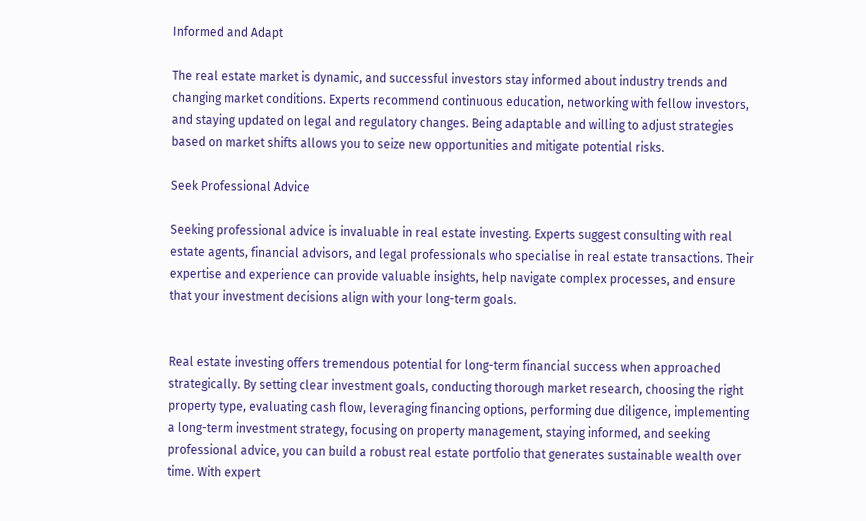Informed and Adapt

The real estate market is dynamic, and successful investors stay informed about industry trends and changing market conditions. Experts recommend continuous education, networking with fellow investors, and staying updated on legal and regulatory changes. Being adaptable and willing to adjust strategies based on market shifts allows you to seize new opportunities and mitigate potential risks.

Seek Professional Advice

Seeking professional advice is invaluable in real estate investing. Experts suggest consulting with real estate agents, financial advisors, and legal professionals who specialise in real estate transactions. Their expertise and experience can provide valuable insights, help navigate complex processes, and ensure that your investment decisions align with your long-term goals.


Real estate investing offers tremendous potential for long-term financial success when approached strategically. By setting clear investment goals, conducting thorough market research, choosing the right property type, evaluating cash flow, leveraging financing options, performing due diligence, implementing a long-term investment strategy, focusing on property management, staying informed, and seeking professional advice, you can build a robust real estate portfolio that generates sustainable wealth over time. With expert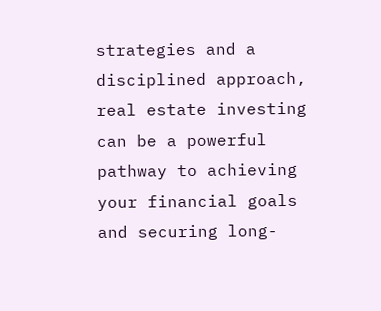strategies and a disciplined approach, real estate investing can be a powerful pathway to achieving your financial goals and securing long-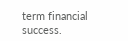term financial success.